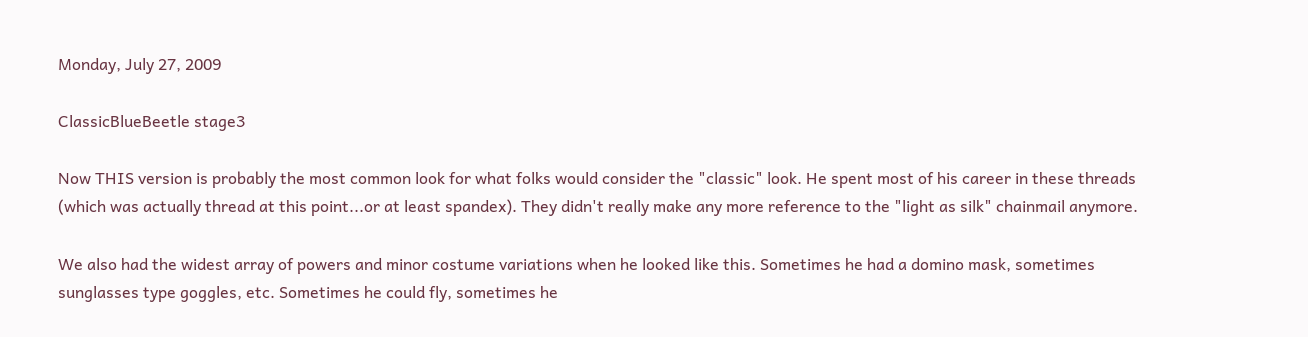Monday, July 27, 2009

ClassicBlueBeetle stage3

Now THIS version is probably the most common look for what folks would consider the "classic" look. He spent most of his career in these threads (which was actually thread at this point...or at least spandex). They didn't really make any more reference to the "light as silk" chainmail anymore.

We also had the widest array of powers and minor costume variations when he looked like this. Sometimes he had a domino mask, sometimes sunglasses type goggles, etc. Sometimes he could fly, sometimes he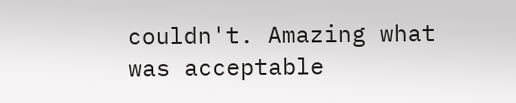couldn't. Amazing what was acceptable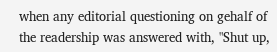when any editorial questioning on gehalf of the readership was answered with, "Shut up,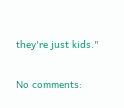they're just kids."

No comments: